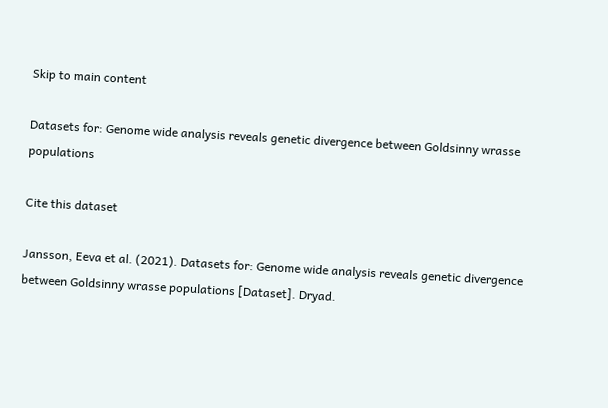Skip to main content

Datasets for: Genome wide analysis reveals genetic divergence between Goldsinny wrasse populations

Cite this dataset

Jansson, Eeva et al. (2021). Datasets for: Genome wide analysis reveals genetic divergence between Goldsinny wrasse populations [Dataset]. Dryad.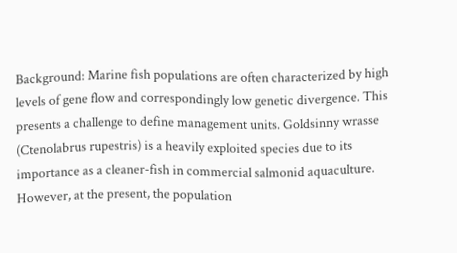Background: Marine fish populations are often characterized by high levels of gene flow and correspondingly low genetic divergence. This presents a challenge to define management units. Goldsinny wrasse (Ctenolabrus rupestris) is a heavily exploited species due to its importance as a cleaner-fish in commercial salmonid aquaculture. However, at the present, the population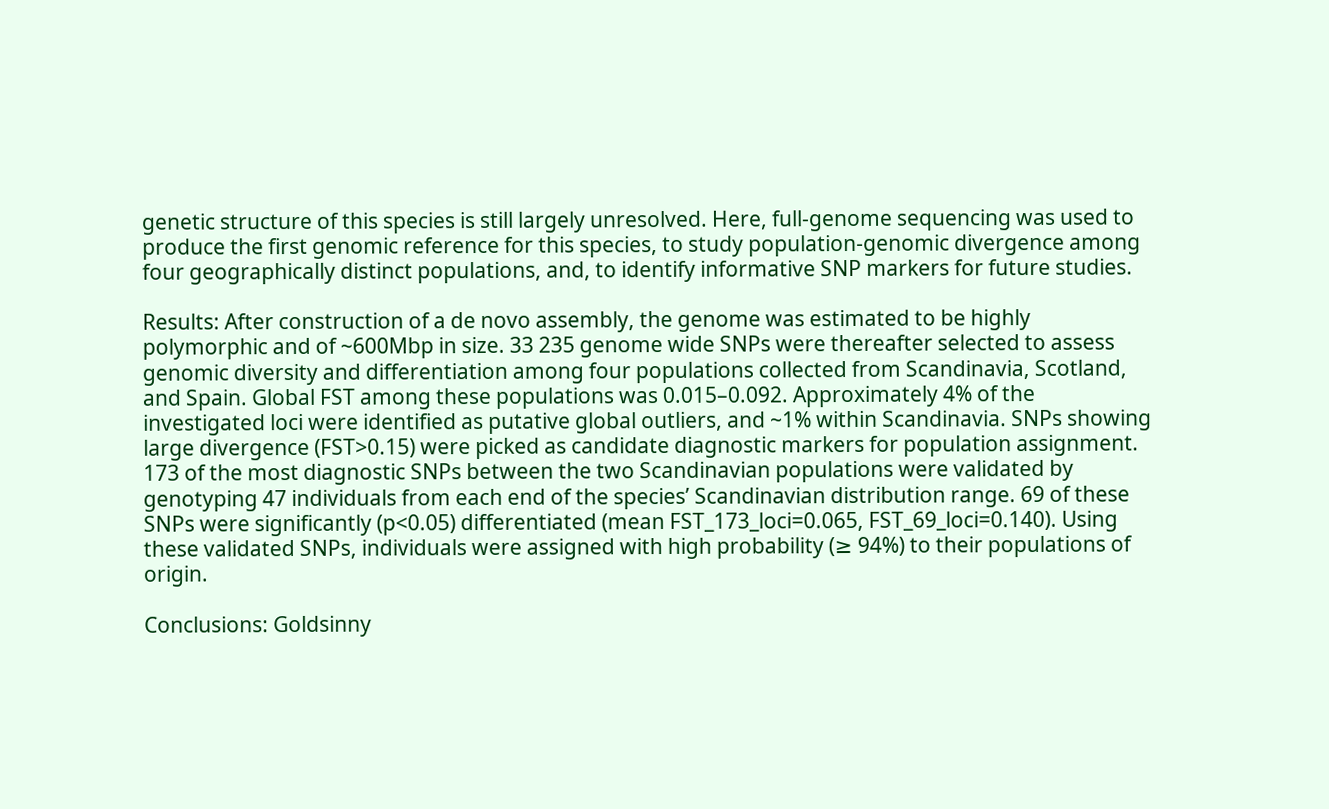genetic structure of this species is still largely unresolved. Here, full-genome sequencing was used to produce the first genomic reference for this species, to study population-genomic divergence among four geographically distinct populations, and, to identify informative SNP markers for future studies.

Results: After construction of a de novo assembly, the genome was estimated to be highly polymorphic and of ~600Mbp in size. 33 235 genome wide SNPs were thereafter selected to assess genomic diversity and differentiation among four populations collected from Scandinavia, Scotland, and Spain. Global FST among these populations was 0.015–0.092. Approximately 4% of the investigated loci were identified as putative global outliers, and ~1% within Scandinavia. SNPs showing large divergence (FST>0.15) were picked as candidate diagnostic markers for population assignment. 173 of the most diagnostic SNPs between the two Scandinavian populations were validated by genotyping 47 individuals from each end of the species’ Scandinavian distribution range. 69 of these SNPs were significantly (p<0.05) differentiated (mean FST_173_loci=0.065, FST_69_loci=0.140). Using these validated SNPs, individuals were assigned with high probability (≥ 94%) to their populations of origin.

Conclusions: Goldsinny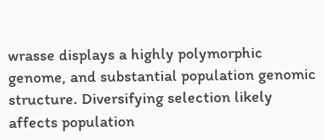wrasse displays a highly polymorphic genome, and substantial population genomic structure. Diversifying selection likely affects population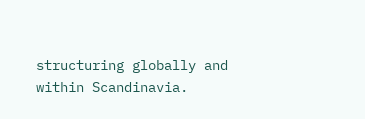structuring globally and within Scandinavia.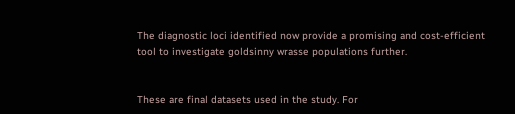The diagnostic loci identified now provide a promising and cost-efficient tool to investigate goldsinny wrasse populations further.


These are final datasets used in the study. For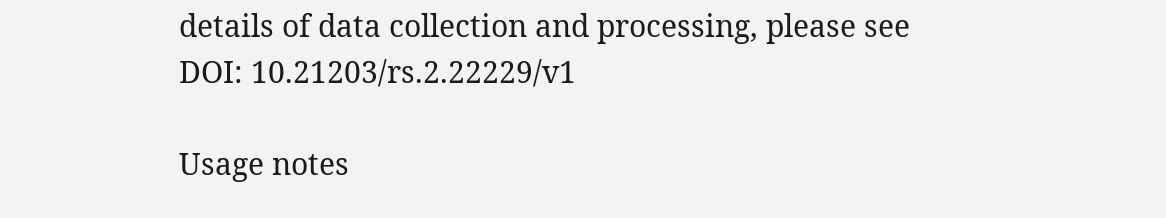details of data collection and processing, please see DOI: 10.21203/rs.2.22229/v1

Usage notes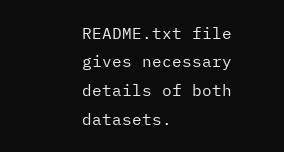README.txt file gives necessary details of both datasets.